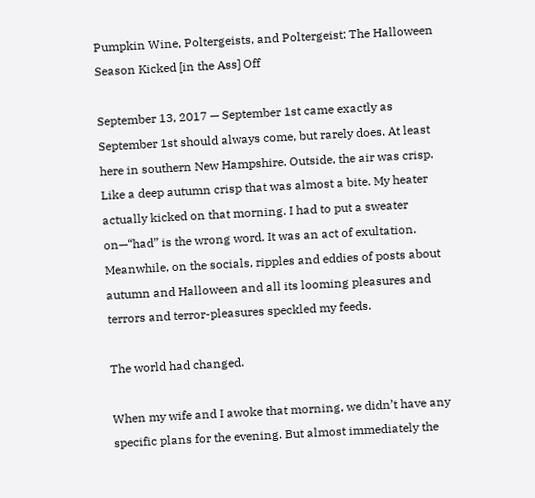Pumpkin Wine, Poltergeists, and Poltergeist: The Halloween Season Kicked [in the Ass] Off

September 13, 2017 — September 1st came exactly as September 1st should always come, but rarely does. At least here in southern New Hampshire. Outside, the air was crisp. Like a deep autumn crisp that was almost a bite. My heater actually kicked on that morning. I had to put a sweater on—“had” is the wrong word. It was an act of exultation. Meanwhile, on the socials, ripples and eddies of posts about autumn and Halloween and all its looming pleasures and terrors and terror-pleasures speckled my feeds.

The world had changed.

When my wife and I awoke that morning, we didn’t have any specific plans for the evening. But almost immediately the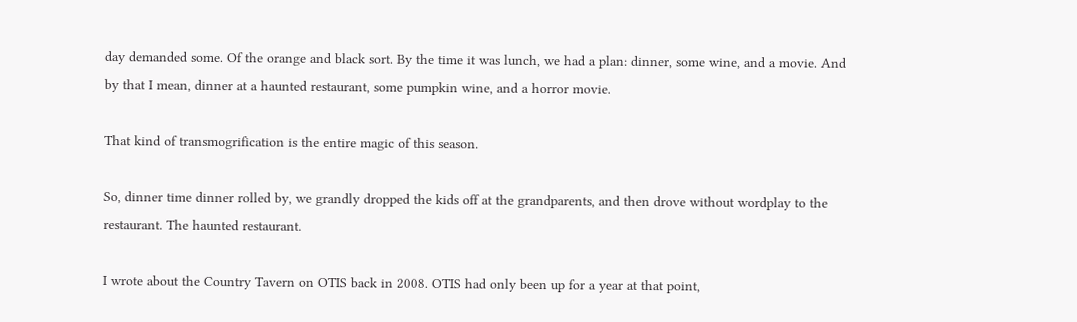day demanded some. Of the orange and black sort. By the time it was lunch, we had a plan: dinner, some wine, and a movie. And by that I mean, dinner at a haunted restaurant, some pumpkin wine, and a horror movie.

That kind of transmogrification is the entire magic of this season.

So, dinner time dinner rolled by, we grandly dropped the kids off at the grandparents, and then drove without wordplay to the restaurant. The haunted restaurant.

I wrote about the Country Tavern on OTIS back in 2008. OTIS had only been up for a year at that point,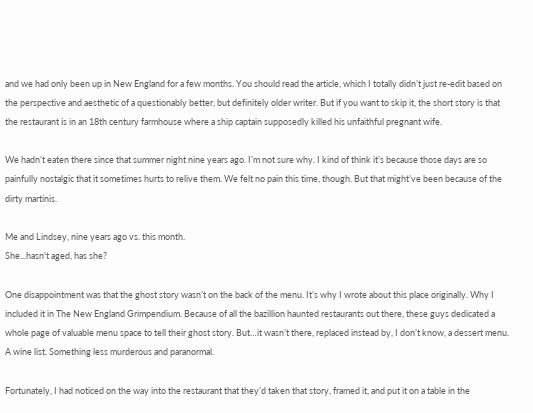and we had only been up in New England for a few months. You should read the article, which I totally didn’t just re-edit based on the perspective and aesthetic of a questionably better, but definitely older writer. But if you want to skip it, the short story is that the restaurant is in an 18th century farmhouse where a ship captain supposedly killed his unfaithful pregnant wife.

We hadn’t eaten there since that summer night nine years ago. I’m not sure why. I kind of think it’s because those days are so painfully nostalgic that it sometimes hurts to relive them. We felt no pain this time, though. But that might’ve been because of the dirty martinis.

Me and Lindsey, nine years ago vs. this month.
She...hasn't aged, has she?

One disappointment was that the ghost story wasn’t on the back of the menu. It’s why I wrote about this place originally. Why I included it in The New England Grimpendium. Because of all the bazillion haunted restaurants out there, these guys dedicated a whole page of valuable menu space to tell their ghost story. But…it wasn’t there, replaced instead by, I don’t know, a dessert menu. A wine list. Something less murderous and paranormal.

Fortunately, I had noticed on the way into the restaurant that they’d taken that story, framed it, and put it on a table in the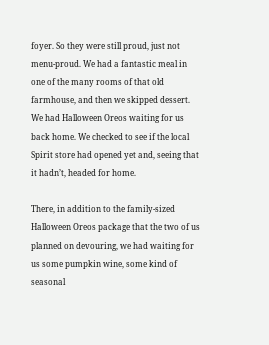foyer. So they were still proud, just not menu-proud. We had a fantastic meal in one of the many rooms of that old farmhouse, and then we skipped dessert. We had Halloween Oreos waiting for us back home. We checked to see if the local Spirit store had opened yet and, seeing that it hadn’t, headed for home.

There, in addition to the family-sized Halloween Oreos package that the two of us planned on devouring, we had waiting for us some pumpkin wine, some kind of seasonal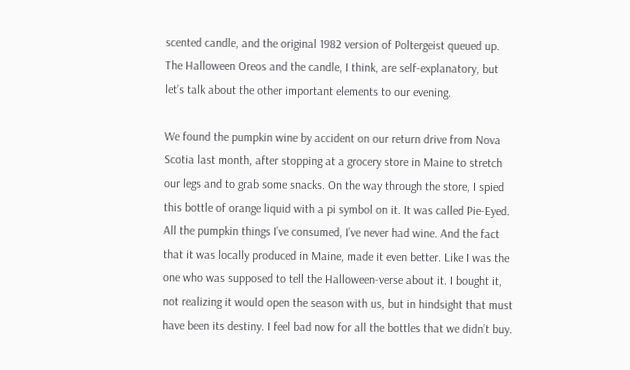scented candle, and the original 1982 version of Poltergeist queued up. The Halloween Oreos and the candle, I think, are self-explanatory, but let’s talk about the other important elements to our evening.

We found the pumpkin wine by accident on our return drive from Nova Scotia last month, after stopping at a grocery store in Maine to stretch our legs and to grab some snacks. On the way through the store, I spied this bottle of orange liquid with a pi symbol on it. It was called Pie-Eyed. All the pumpkin things I’ve consumed, I’ve never had wine. And the fact that it was locally produced in Maine, made it even better. Like I was the one who was supposed to tell the Halloween-verse about it. I bought it, not realizing it would open the season with us, but in hindsight that must have been its destiny. I feel bad now for all the bottles that we didn’t buy.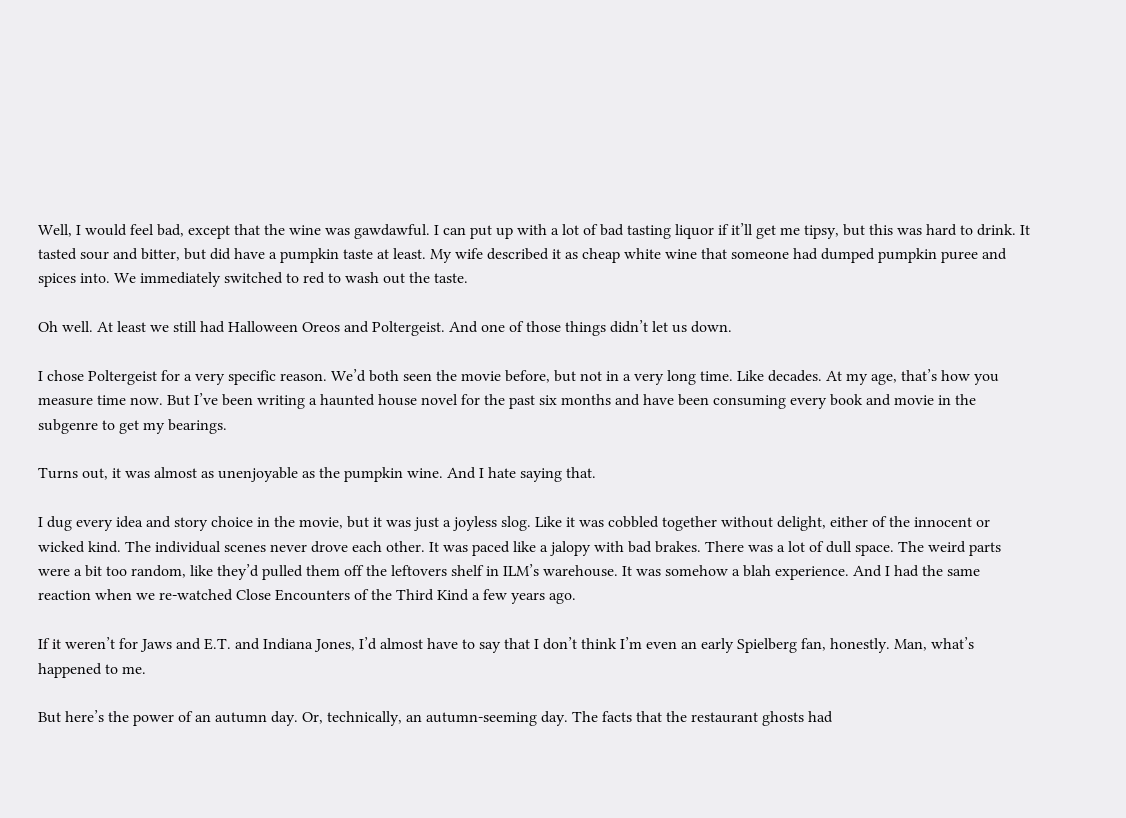Well, I would feel bad, except that the wine was gawdawful. I can put up with a lot of bad tasting liquor if it’ll get me tipsy, but this was hard to drink. It tasted sour and bitter, but did have a pumpkin taste at least. My wife described it as cheap white wine that someone had dumped pumpkin puree and spices into. We immediately switched to red to wash out the taste.

Oh well. At least we still had Halloween Oreos and Poltergeist. And one of those things didn’t let us down.

I chose Poltergeist for a very specific reason. We’d both seen the movie before, but not in a very long time. Like decades. At my age, that’s how you measure time now. But I’ve been writing a haunted house novel for the past six months and have been consuming every book and movie in the subgenre to get my bearings.

Turns out, it was almost as unenjoyable as the pumpkin wine. And I hate saying that.

I dug every idea and story choice in the movie, but it was just a joyless slog. Like it was cobbled together without delight, either of the innocent or wicked kind. The individual scenes never drove each other. It was paced like a jalopy with bad brakes. There was a lot of dull space. The weird parts were a bit too random, like they’d pulled them off the leftovers shelf in ILM’s warehouse. It was somehow a blah experience. And I had the same reaction when we re-watched Close Encounters of the Third Kind a few years ago.

If it weren’t for Jaws and E.T. and Indiana Jones, I’d almost have to say that I don’t think I’m even an early Spielberg fan, honestly. Man, what’s happened to me.

But here’s the power of an autumn day. Or, technically, an autumn-seeming day. The facts that the restaurant ghosts had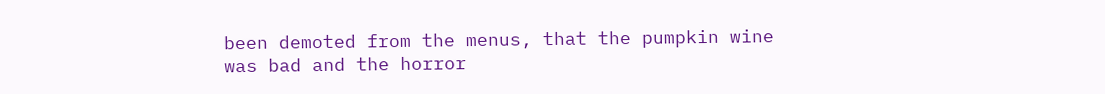been demoted from the menus, that the pumpkin wine was bad and the horror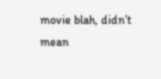movie blah, didn’t mean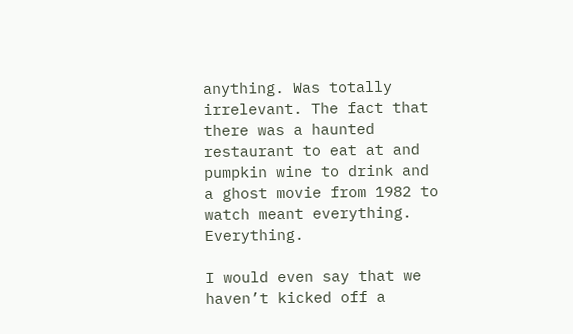anything. Was totally irrelevant. The fact that there was a haunted restaurant to eat at and pumpkin wine to drink and a ghost movie from 1982 to watch meant everything. Everything.

I would even say that we haven’t kicked off a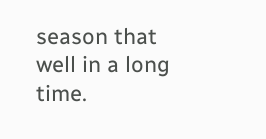season that well in a long time.